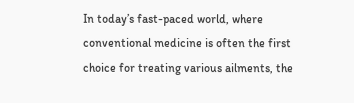In today’s fast-paced world, where conventional medicine is often the first choice for treating various ailments, the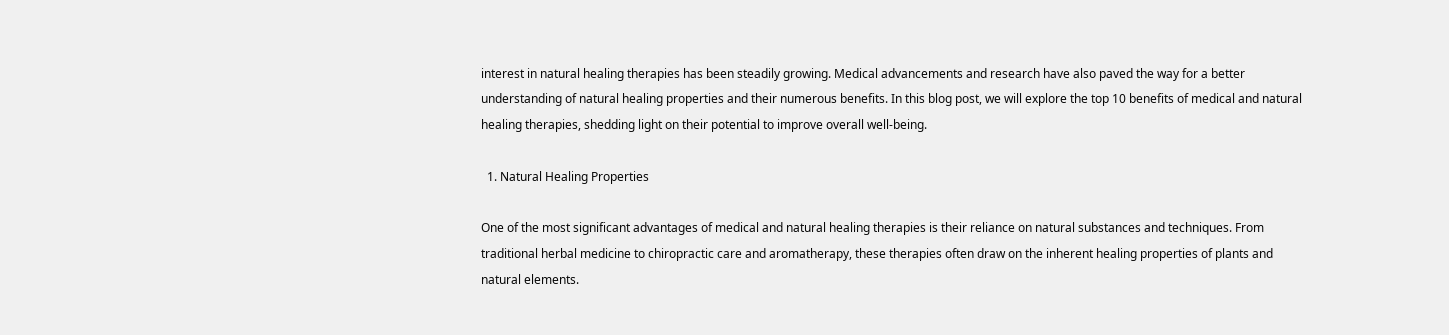interest in natural healing therapies has been steadily growing. Medical advancements and research have also paved the way for a better understanding of natural healing properties and their numerous benefits. In this blog post, we will explore the top 10 benefits of medical and natural healing therapies, shedding light on their potential to improve overall well-being.

  1. Natural Healing Properties

One of the most significant advantages of medical and natural healing therapies is their reliance on natural substances and techniques. From traditional herbal medicine to chiropractic care and aromatherapy, these therapies often draw on the inherent healing properties of plants and natural elements.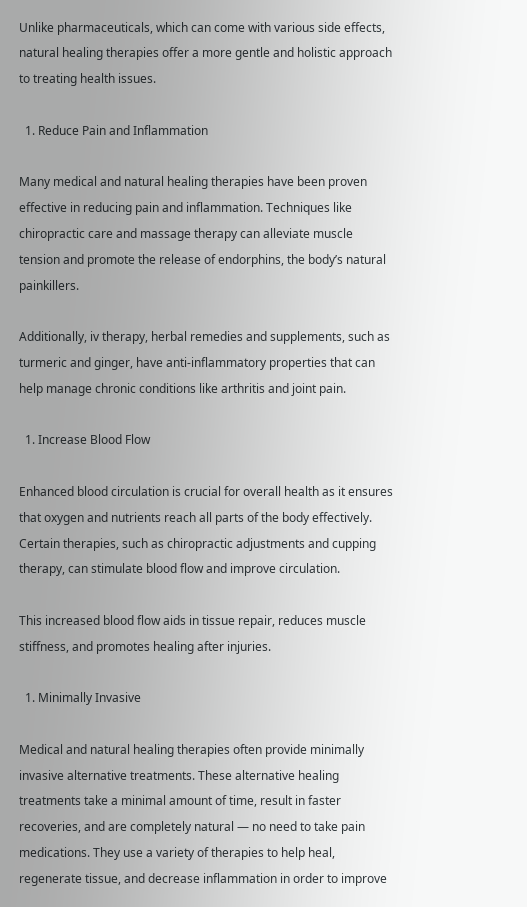Unlike pharmaceuticals, which can come with various side effects, natural healing therapies offer a more gentle and holistic approach to treating health issues.

  1. Reduce Pain and Inflammation

Many medical and natural healing therapies have been proven effective in reducing pain and inflammation. Techniques like chiropractic care and massage therapy can alleviate muscle tension and promote the release of endorphins, the body’s natural painkillers.

Additionally, iv therapy, herbal remedies and supplements, such as turmeric and ginger, have anti-inflammatory properties that can help manage chronic conditions like arthritis and joint pain.

  1. Increase Blood Flow

Enhanced blood circulation is crucial for overall health as it ensures that oxygen and nutrients reach all parts of the body effectively. Certain therapies, such as chiropractic adjustments and cupping therapy, can stimulate blood flow and improve circulation.

This increased blood flow aids in tissue repair, reduces muscle stiffness, and promotes healing after injuries.

  1. Minimally Invasive

Medical and natural healing therapies often provide minimally invasive alternative treatments. These alternative healing treatments take a minimal amount of time, result in faster recoveries, and are completely natural — no need to take pain medications. They use a variety of therapies to help heal, regenerate tissue, and decrease inflammation in order to improve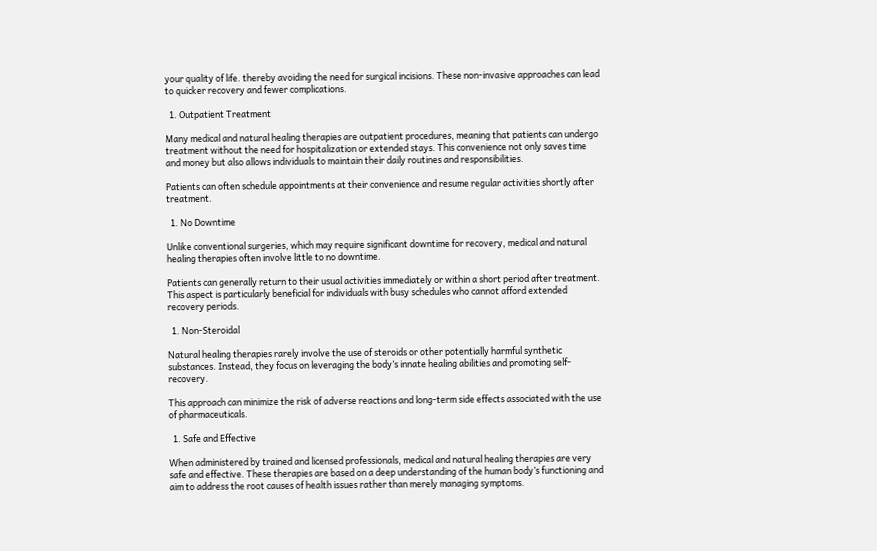your quality of life. thereby avoiding the need for surgical incisions. These non-invasive approaches can lead to quicker recovery and fewer complications.

  1. Outpatient Treatment

Many medical and natural healing therapies are outpatient procedures, meaning that patients can undergo treatment without the need for hospitalization or extended stays. This convenience not only saves time and money but also allows individuals to maintain their daily routines and responsibilities.

Patients can often schedule appointments at their convenience and resume regular activities shortly after treatment.

  1. No Downtime

Unlike conventional surgeries, which may require significant downtime for recovery, medical and natural healing therapies often involve little to no downtime.

Patients can generally return to their usual activities immediately or within a short period after treatment. This aspect is particularly beneficial for individuals with busy schedules who cannot afford extended recovery periods.

  1. Non-Steroidal

Natural healing therapies rarely involve the use of steroids or other potentially harmful synthetic substances. Instead, they focus on leveraging the body’s innate healing abilities and promoting self-recovery.

This approach can minimize the risk of adverse reactions and long-term side effects associated with the use of pharmaceuticals.

  1. Safe and Effective

When administered by trained and licensed professionals, medical and natural healing therapies are very safe and effective. These therapies are based on a deep understanding of the human body’s functioning and aim to address the root causes of health issues rather than merely managing symptoms.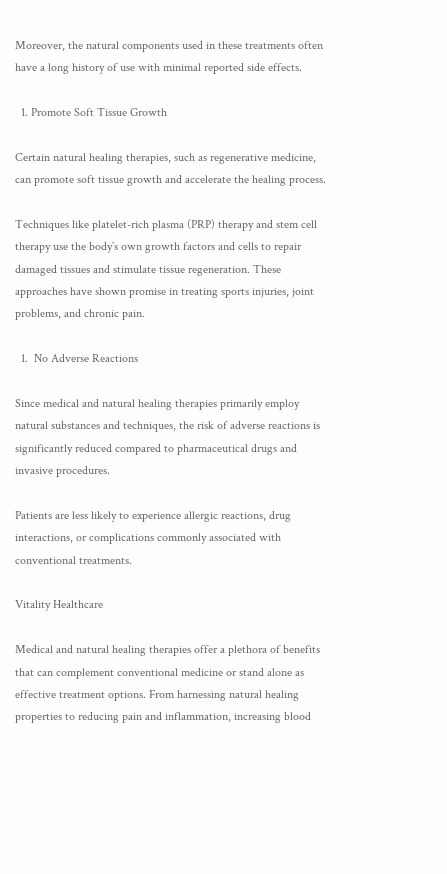Moreover, the natural components used in these treatments often have a long history of use with minimal reported side effects.

  1. Promote Soft Tissue Growth

Certain natural healing therapies, such as regenerative medicine, can promote soft tissue growth and accelerate the healing process.

Techniques like platelet-rich plasma (PRP) therapy and stem cell therapy use the body’s own growth factors and cells to repair damaged tissues and stimulate tissue regeneration. These approaches have shown promise in treating sports injuries, joint problems, and chronic pain.

  1.  No Adverse Reactions

Since medical and natural healing therapies primarily employ natural substances and techniques, the risk of adverse reactions is significantly reduced compared to pharmaceutical drugs and invasive procedures.

Patients are less likely to experience allergic reactions, drug interactions, or complications commonly associated with conventional treatments.

Vitality Healthcare

Medical and natural healing therapies offer a plethora of benefits that can complement conventional medicine or stand alone as effective treatment options. From harnessing natural healing properties to reducing pain and inflammation, increasing blood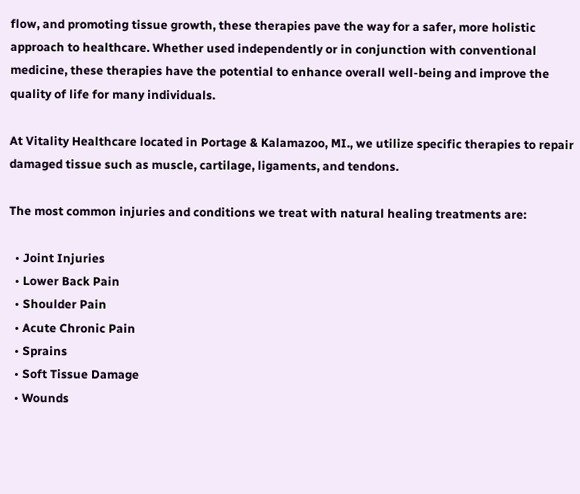flow, and promoting tissue growth, these therapies pave the way for a safer, more holistic approach to healthcare. Whether used independently or in conjunction with conventional medicine, these therapies have the potential to enhance overall well-being and improve the quality of life for many individuals.

At Vitality Healthcare located in Portage & Kalamazoo, MI., we utilize specific therapies to repair damaged tissue such as muscle, cartilage, ligaments, and tendons.

The most common injuries and conditions we treat with natural healing treatments are:

  • Joint Injuries
  • Lower Back Pain
  • Shoulder Pain
  • Acute Chronic Pain
  • Sprains
  • Soft Tissue Damage
  • Wounds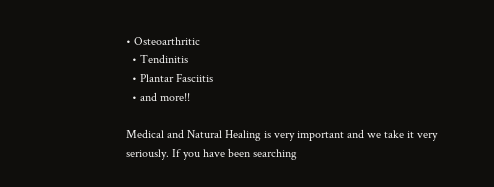• Osteoarthritic
  • Tendinitis
  • Plantar Fasciitis
  • and more!!

Medical and Natural Healing is very important and we take it very seriously. If you have been searching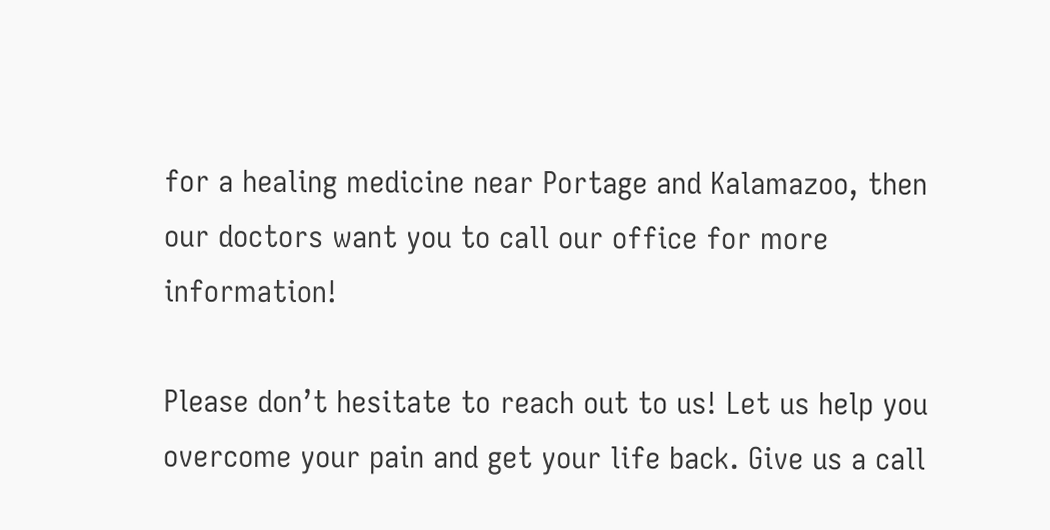for a healing medicine near Portage and Kalamazoo, then our doctors want you to call our office for more information!

Please don’t hesitate to reach out to us! Let us help you overcome your pain and get your life back. Give us a call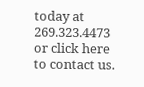today at 269.323.4473 or click here to contact us.